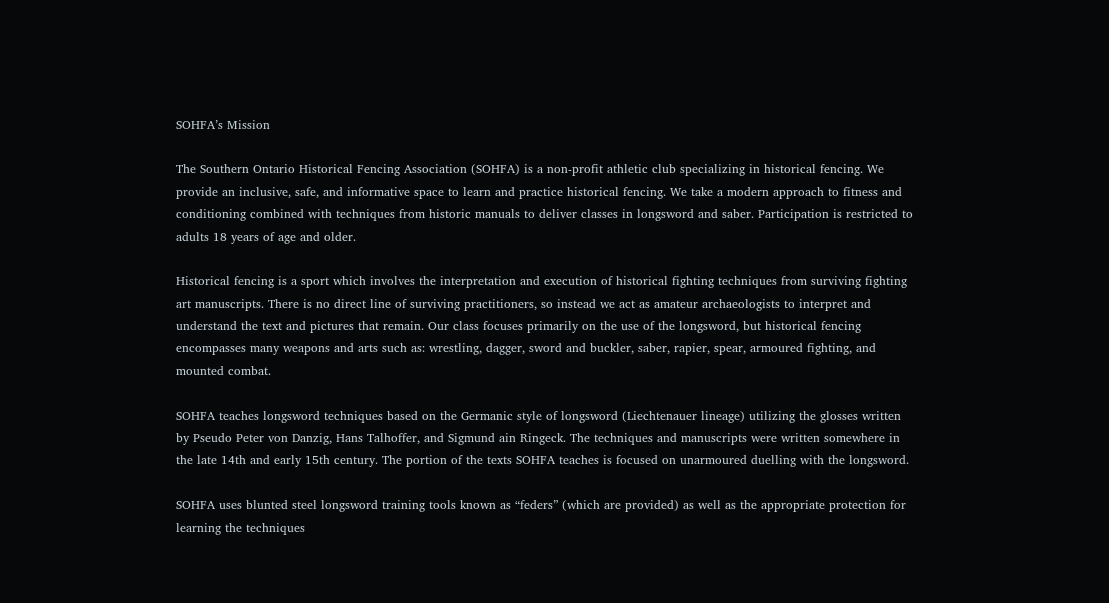SOHFA’s Mission

The Southern Ontario Historical Fencing Association (SOHFA) is a non-profit athletic club specializing in historical fencing. We provide an inclusive, safe, and informative space to learn and practice historical fencing. We take a modern approach to fitness and conditioning combined with techniques from historic manuals to deliver classes in longsword and saber. Participation is restricted to adults 18 years of age and older.

Historical fencing is a sport which involves the interpretation and execution of historical fighting techniques from surviving fighting art manuscripts. There is no direct line of surviving practitioners, so instead we act as amateur archaeologists to interpret and understand the text and pictures that remain. Our class focuses primarily on the use of the longsword, but historical fencing encompasses many weapons and arts such as: wrestling, dagger, sword and buckler, saber, rapier, spear, armoured fighting, and mounted combat.

SOHFA teaches longsword techniques based on the Germanic style of longsword (Liechtenauer lineage) utilizing the glosses written by Pseudo Peter von Danzig, Hans Talhoffer, and Sigmund ain Ringeck. The techniques and manuscripts were written somewhere in the late 14th and early 15th century. The portion of the texts SOHFA teaches is focused on unarmoured duelling with the longsword.

SOHFA uses blunted steel longsword training tools known as “feders” (which are provided) as well as the appropriate protection for learning the techniques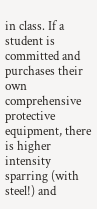in class. If a student is committed and purchases their own comprehensive protective equipment, there is higher intensity sparring (with steel!) and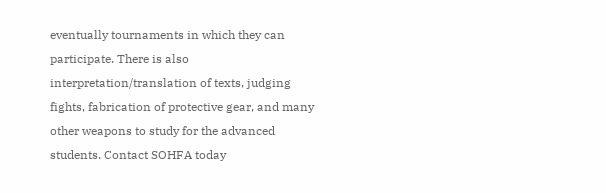eventually tournaments in which they can participate. There is also interpretation/translation of texts, judging fights, fabrication of protective gear, and many other weapons to study for the advanced students. Contact SOHFA today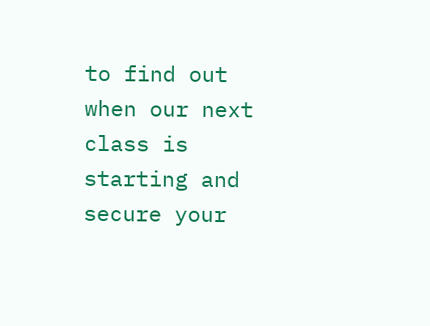to find out when our next class is starting and secure your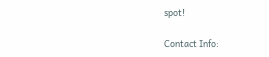spot!

Contact Info: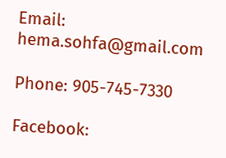Email: hema.sohfa@gmail.com

Phone: 905-745-7330

Facebook: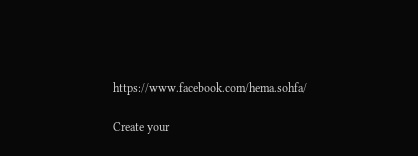https://www.facebook.com/hema.sohfa/

Create your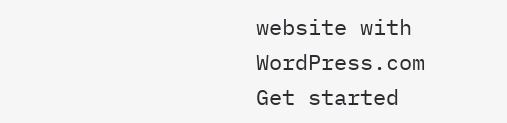website with WordPress.com
Get started